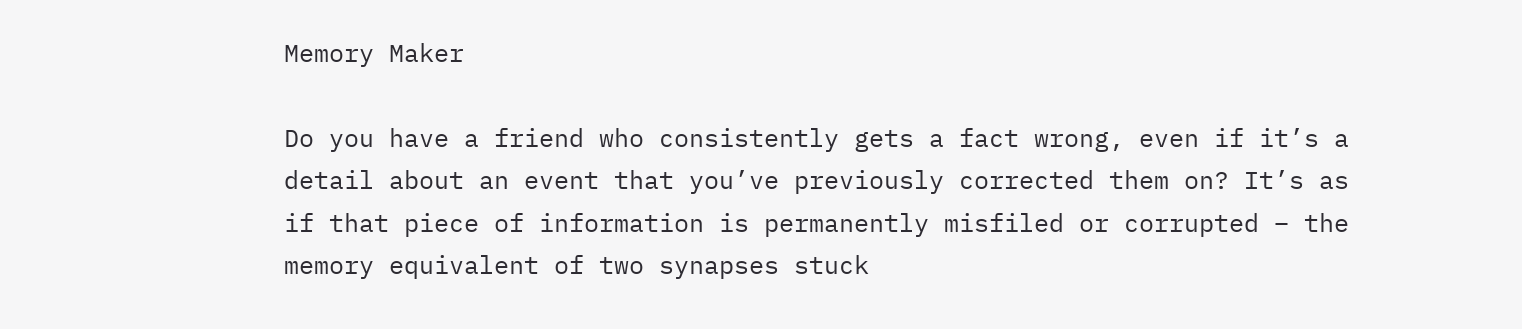Memory Maker

Do you have a friend who consistently gets a fact wrong, even if it’s a detail about an event that you’ve previously corrected them on? It’s as if that piece of information is permanently misfiled or corrupted – the memory equivalent of two synapses stuck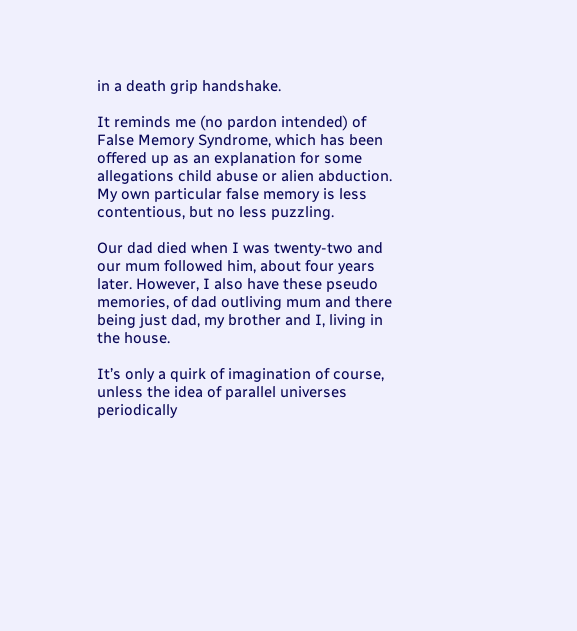in a death grip handshake.

It reminds me (no pardon intended) of False Memory Syndrome, which has been offered up as an explanation for some allegations child abuse or alien abduction. My own particular false memory is less contentious, but no less puzzling.

Our dad died when I was twenty-two and our mum followed him, about four years later. However, I also have these pseudo memories, of dad outliving mum and there being just dad, my brother and I, living in the house.

It’s only a quirk of imagination of course, unless the idea of parallel universes periodically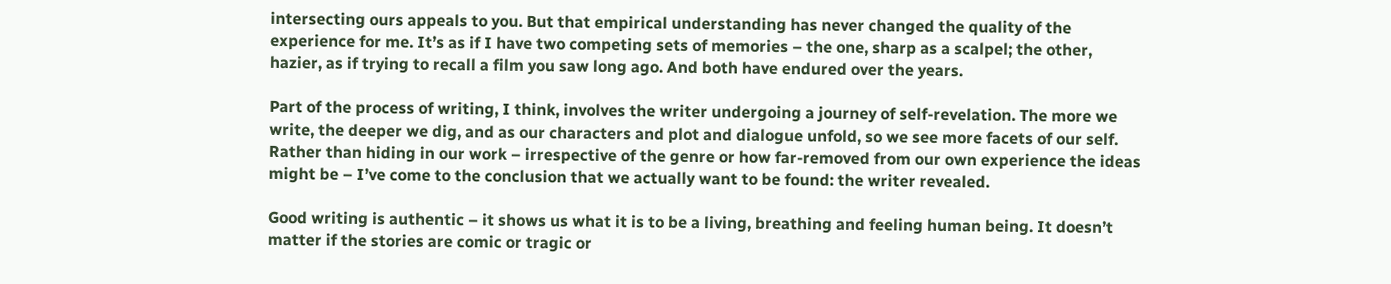intersecting ours appeals to you. But that empirical understanding has never changed the quality of the experience for me. It’s as if I have two competing sets of memories – the one, sharp as a scalpel; the other, hazier, as if trying to recall a film you saw long ago. And both have endured over the years.

Part of the process of writing, I think, involves the writer undergoing a journey of self-revelation. The more we write, the deeper we dig, and as our characters and plot and dialogue unfold, so we see more facets of our self. Rather than hiding in our work – irrespective of the genre or how far-removed from our own experience the ideas might be – I’ve come to the conclusion that we actually want to be found: the writer revealed.

Good writing is authentic – it shows us what it is to be a living, breathing and feeling human being. It doesn’t matter if the stories are comic or tragic or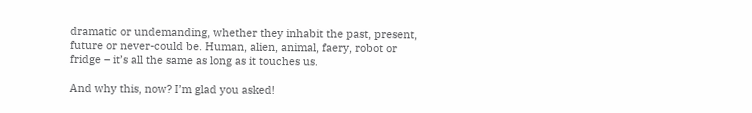dramatic or undemanding, whether they inhabit the past, present, future or never-could be. Human, alien, animal, faery, robot or fridge – it’s all the same as long as it touches us.

And why this, now? I’m glad you asked!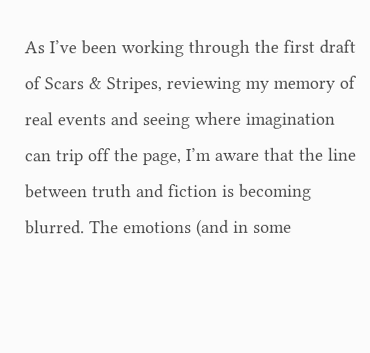As I’ve been working through the first draft of Scars & Stripes, reviewing my memory of real events and seeing where imagination can trip off the page, I’m aware that the line between truth and fiction is becoming blurred. The emotions (and in some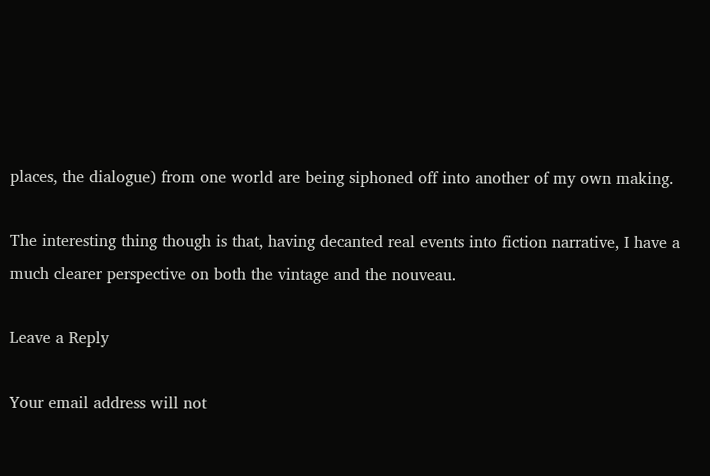places, the dialogue) from one world are being siphoned off into another of my own making.

The interesting thing though is that, having decanted real events into fiction narrative, I have a much clearer perspective on both the vintage and the nouveau.

Leave a Reply

Your email address will not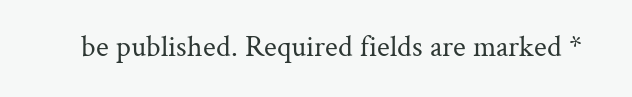be published. Required fields are marked *